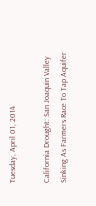Tuesday, April 01, 2014

California Drought: San Joaquin Valley Sinking As Farmers Race To Tap Aquifer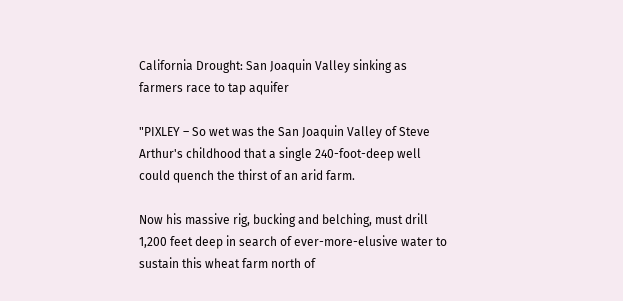California Drought: San Joaquin Valley sinking as farmers race to tap aquifer

"PIXLEY – So wet was the San Joaquin Valley of Steve Arthur's childhood that a single 240-foot-deep well could quench the thirst of an arid farm.

Now his massive rig, bucking and belching, must drill 1,200 feet deep in search of ever-more-elusive water to sustain this wheat farm north of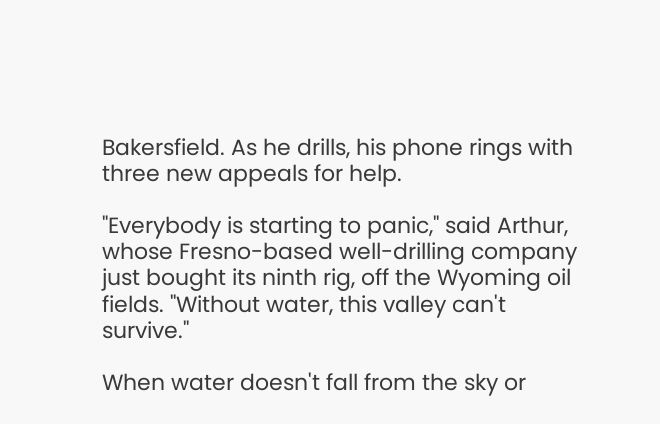Bakersfield. As he drills, his phone rings with three new appeals for help.

"Everybody is starting to panic," said Arthur, whose Fresno-based well-drilling company just bought its ninth rig, off the Wyoming oil fields. "Without water, this valley can't survive."

When water doesn't fall from the sky or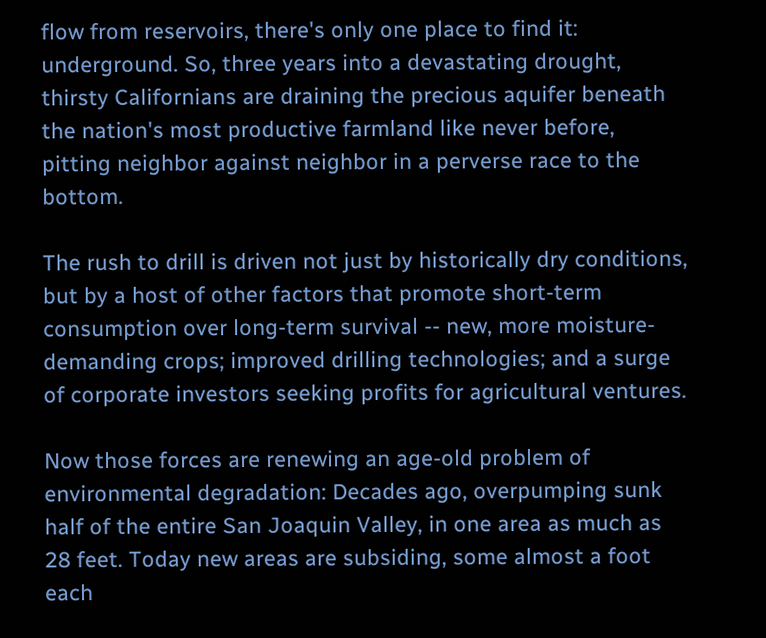flow from reservoirs, there's only one place to find it: underground. So, three years into a devastating drought, thirsty Californians are draining the precious aquifer beneath the nation's most productive farmland like never before, pitting neighbor against neighbor in a perverse race to the bottom.

The rush to drill is driven not just by historically dry conditions, but by a host of other factors that promote short-term consumption over long-term survival -- new, more moisture-demanding crops; improved drilling technologies; and a surge of corporate investors seeking profits for agricultural ventures.

Now those forces are renewing an age-old problem of environmental degradation: Decades ago, overpumping sunk half of the entire San Joaquin Valley, in one area as much as 28 feet. Today new areas are subsiding, some almost a foot each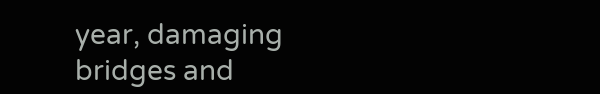year, damaging bridges and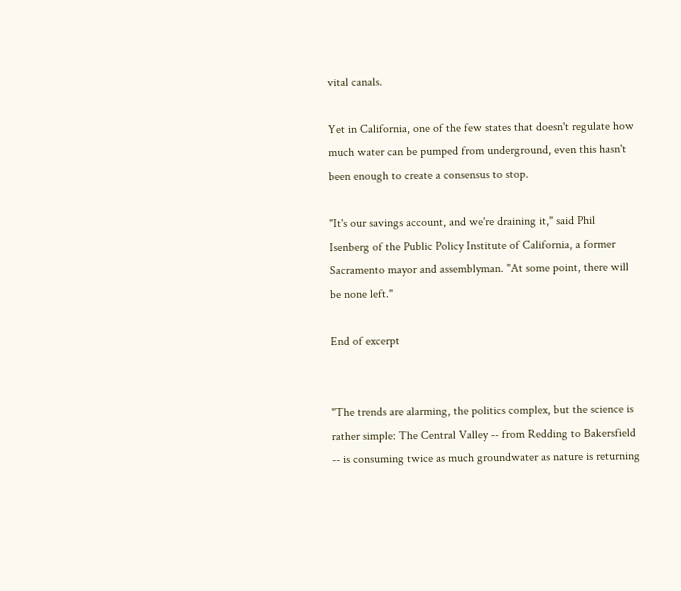vital canals.

Yet in California, one of the few states that doesn't regulate how much water can be pumped from underground, even this hasn't been enough to create a consensus to stop.

"It's our savings account, and we're draining it," said Phil Isenberg of the Public Policy Institute of California, a former Sacramento mayor and assemblyman. "At some point, there will be none left."

End of excerpt


"The trends are alarming, the politics complex, but the science is rather simple: The Central Valley -- from Redding to Bakersfield -- is consuming twice as much groundwater as nature is returning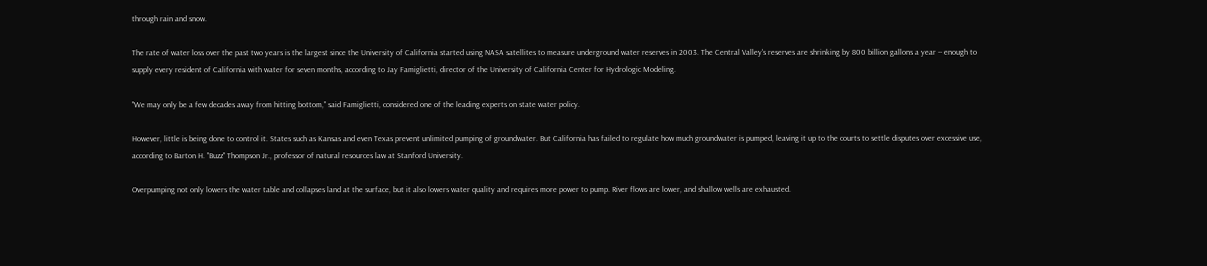through rain and snow.

The rate of water loss over the past two years is the largest since the University of California started using NASA satellites to measure underground water reserves in 2003. The Central Valley's reserves are shrinking by 800 billion gallons a year -- enough to supply every resident of California with water for seven months, according to Jay Famiglietti, director of the University of California Center for Hydrologic Modeling.

"We may only be a few decades away from hitting bottom," said Famiglietti, considered one of the leading experts on state water policy.

However, little is being done to control it. States such as Kansas and even Texas prevent unlimited pumping of groundwater. But California has failed to regulate how much groundwater is pumped, leaving it up to the courts to settle disputes over excessive use, according to Barton H. "Buzz" Thompson Jr., professor of natural resources law at Stanford University.

Overpumping not only lowers the water table and collapses land at the surface, but it also lowers water quality and requires more power to pump. River flows are lower, and shallow wells are exhausted.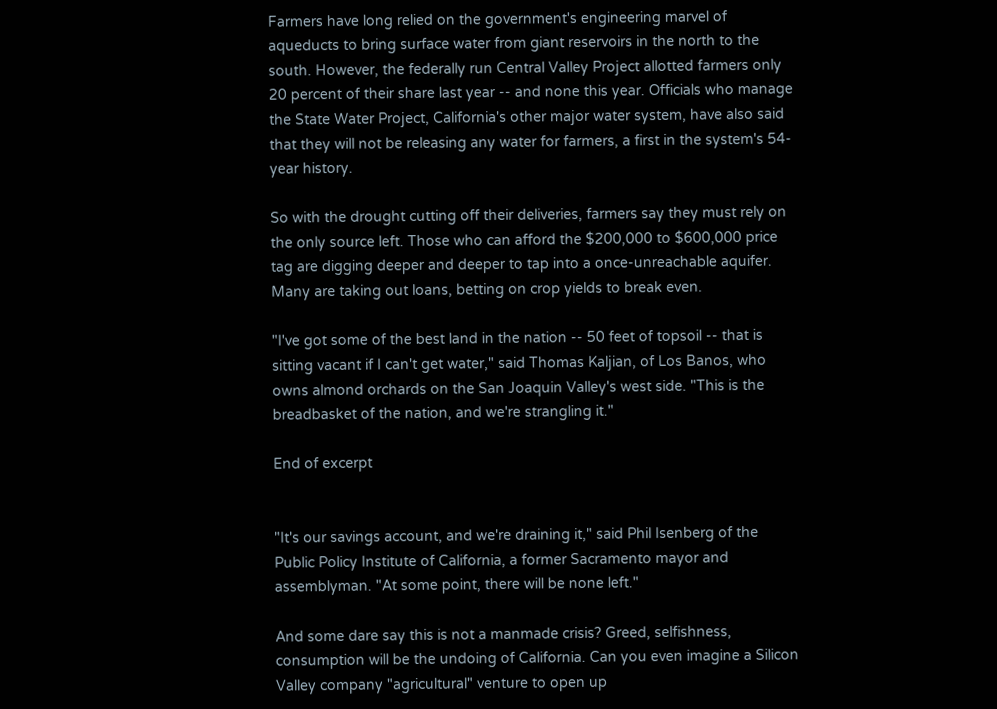Farmers have long relied on the government's engineering marvel of aqueducts to bring surface water from giant reservoirs in the north to the south. However, the federally run Central Valley Project allotted farmers only 20 percent of their share last year -- and none this year. Officials who manage the State Water Project, California's other major water system, have also said that they will not be releasing any water for farmers, a first in the system's 54-year history.

So with the drought cutting off their deliveries, farmers say they must rely on the only source left. Those who can afford the $200,000 to $600,000 price tag are digging deeper and deeper to tap into a once-unreachable aquifer. Many are taking out loans, betting on crop yields to break even.

"I've got some of the best land in the nation -- 50 feet of topsoil -- that is sitting vacant if I can't get water," said Thomas Kaljian, of Los Banos, who owns almond orchards on the San Joaquin Valley's west side. "This is the breadbasket of the nation, and we're strangling it."

End of excerpt


"It's our savings account, and we're draining it," said Phil Isenberg of the Public Policy Institute of California, a former Sacramento mayor and assemblyman. "At some point, there will be none left."

And some dare say this is not a manmade crisis? Greed, selfishness, consumption will be the undoing of California. Can you even imagine a Silicon Valley company "agricultural" venture to open up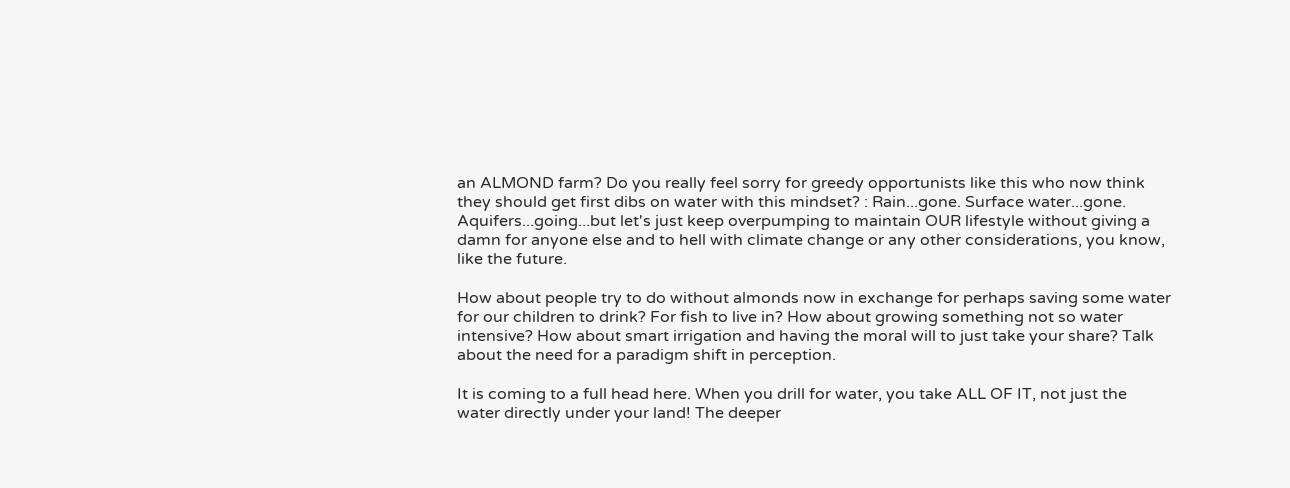an ALMOND farm? Do you really feel sorry for greedy opportunists like this who now think they should get first dibs on water with this mindset? : Rain...gone. Surface water...gone. Aquifers...going...but let's just keep overpumping to maintain OUR lifestyle without giving a damn for anyone else and to hell with climate change or any other considerations, you know, like the future.

How about people try to do without almonds now in exchange for perhaps saving some water for our children to drink? For fish to live in? How about growing something not so water intensive? How about smart irrigation and having the moral will to just take your share? Talk about the need for a paradigm shift in perception.

It is coming to a full head here. When you drill for water, you take ALL OF IT, not just the water directly under your land! The deeper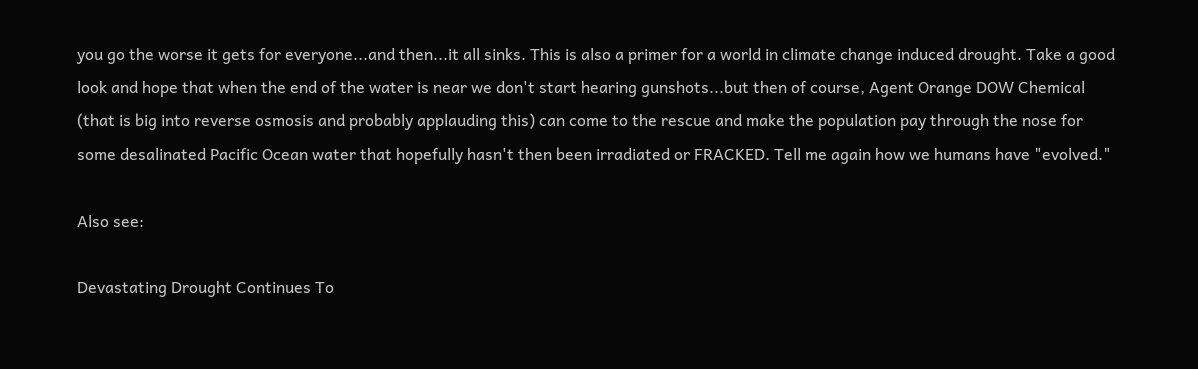you go the worse it gets for everyone...and then...it all sinks. This is also a primer for a world in climate change induced drought. Take a good look and hope that when the end of the water is near we don't start hearing gunshots...but then of course, Agent Orange DOW Chemical (that is big into reverse osmosis and probably applauding this) can come to the rescue and make the population pay through the nose for some desalinated Pacific Ocean water that hopefully hasn't then been irradiated or FRACKED. Tell me again how we humans have "evolved."

Also see:

Devastating Drought Continues To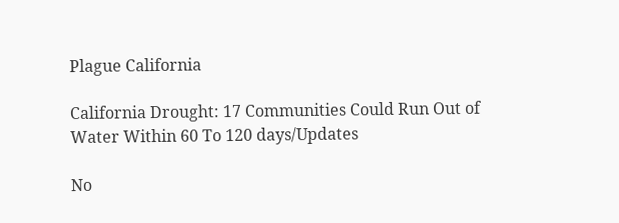Plague California

California Drought: 17 Communities Could Run Out of Water Within 60 To 120 days/Updates

No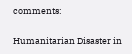comments:

Humanitarian Disaster in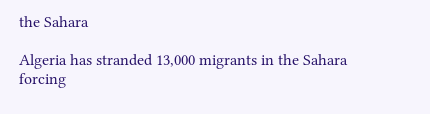the Sahara

Algeria has stranded 13,000 migrants in the Sahara forcing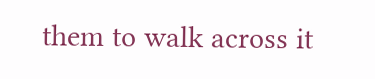them to walk across it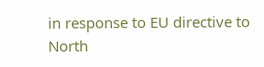in response to EU directive to North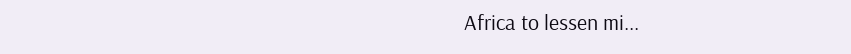Africa to lessen mi...